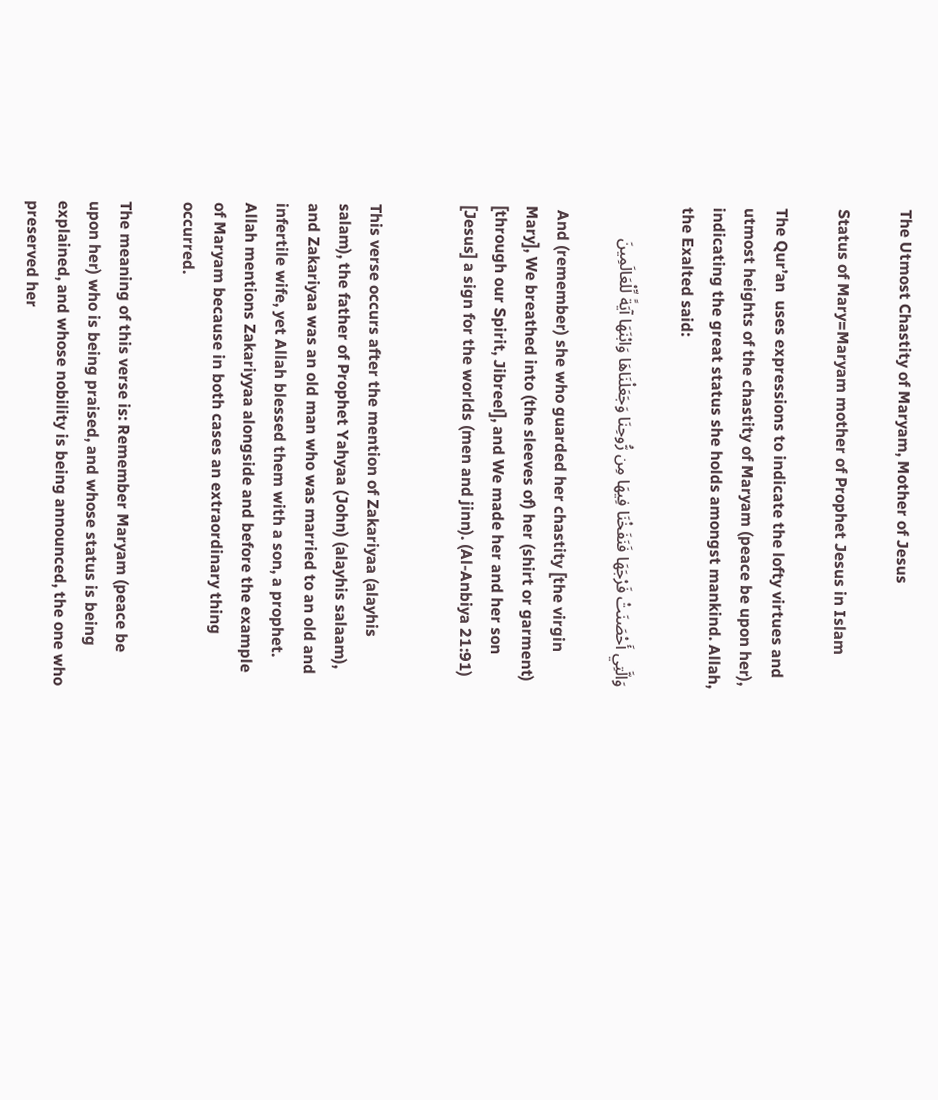The Utmost Chastity of Maryam, Mother of Jesus

Status of Mary=Maryam mother of Prophet Jesus in Islam

The Qur’an  uses expressions to indicate the lofty virtues and utmost heights of the chastity of Maryam (peace be upon her), indicating the great status she holds amongst mankind. Allah, the Exalted said:

 وَالَّتِي أَحْصَنَتْ فَرْجَهَا فَنَفَخْنَا فِيهَا مِن رُّوحِنَا وَجَعَلْنَاهَا وَابْنَهَا آيَةً لِّلْعَالَمِينَ

 And (remember) she who guarded her chastity [the virgin Mary], We breathed into (the sleeves of) her (shirt or garment) [through our Spirit, Jibreel], and We made her and her son [Jesus] a sign for the worlds (men and jinn). (Al-Anbiya 21:91)


This verse occurs after the mention of Zakariyaa (alayhis salam), the father of Prophet Yahyaa (John) (alayhis salaam), and Zakariyaa was an old man who was married to an old and infertile wife, yet Allah blessed them with a son, a prophet. Allah mentions Zakariyyaa alongside and before the example of Maryam because in both cases an extraordinary thing occurred.

The meaning of this verse is: Remember Maryam (peace be upon her) who is being praised, and whose status is being explained, and whose nobility is being announced, the one who preserved her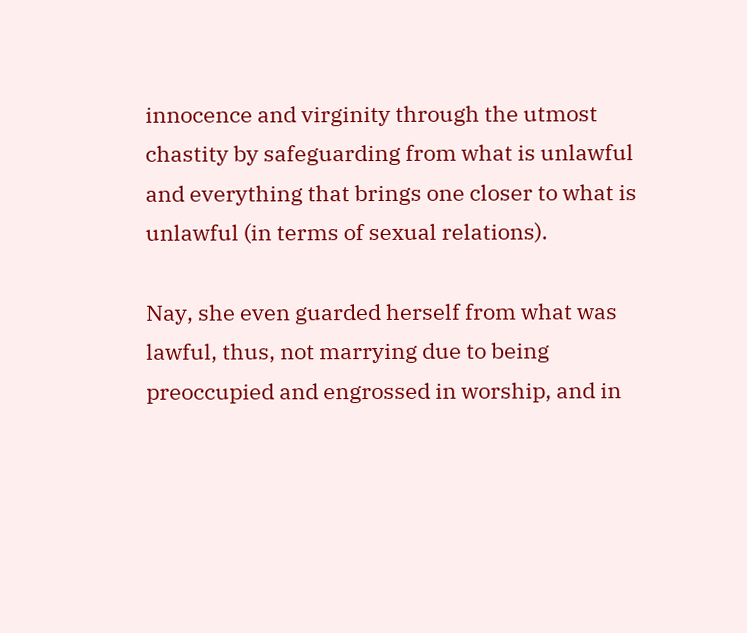innocence and virginity through the utmost chastity by safeguarding from what is unlawful and everything that brings one closer to what is unlawful (in terms of sexual relations).

Nay, she even guarded herself from what was lawful, thus, not marrying due to being preoccupied and engrossed in worship, and in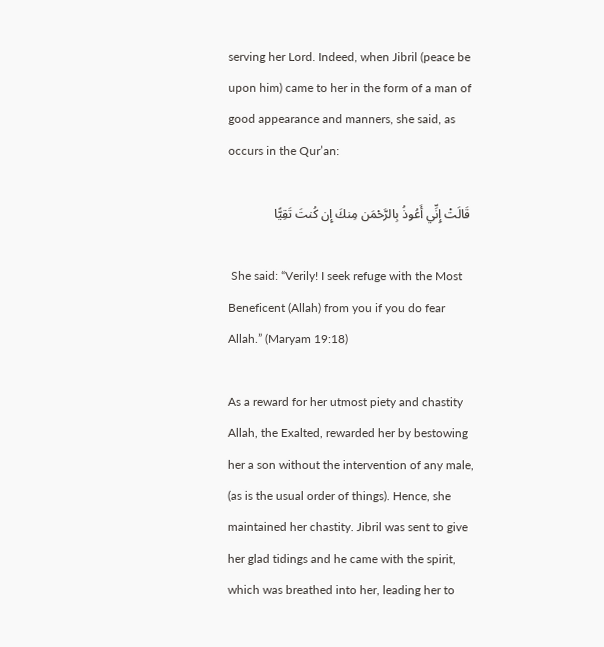serving her Lord. Indeed, when Jibril (peace be upon him) came to her in the form of a man of good appearance and manners, she said, as occurs in the Qur’an:

 قَالَتْ إِنِّي أَعُوذُ بِالرَّحْمَن مِنكَ إِن كُنتَ تَقِيًّا

 She said: “Verily! I seek refuge with the Most Beneficent (Allah) from you if you do fear Allah.” (Maryam 19:18)

As a reward for her utmost piety and chastity Allah, the Exalted, rewarded her by bestowing her a son without the intervention of any male, (as is the usual order of things). Hence, she maintained her chastity. Jibril was sent to give her glad tidings and he came with the spirit, which was breathed into her, leading her to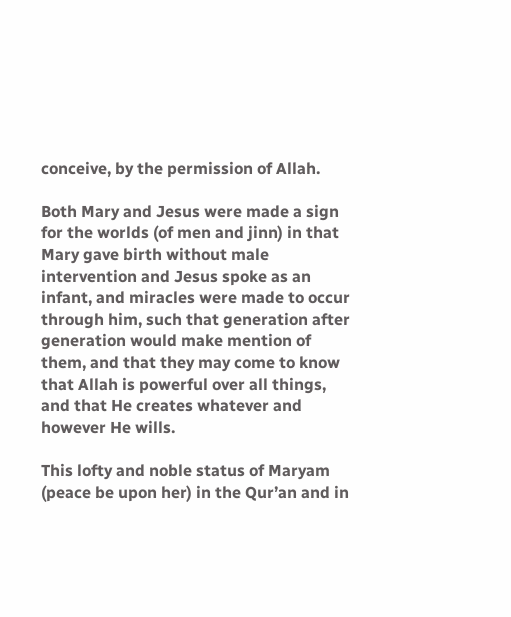conceive, by the permission of Allah.

Both Mary and Jesus were made a sign for the worlds (of men and jinn) in that Mary gave birth without male intervention and Jesus spoke as an infant, and miracles were made to occur through him, such that generation after generation would make mention of them, and that they may come to know that Allah is powerful over all things, and that He creates whatever and however He wills.

This lofty and noble status of Maryam (peace be upon her) in the Qur’an and in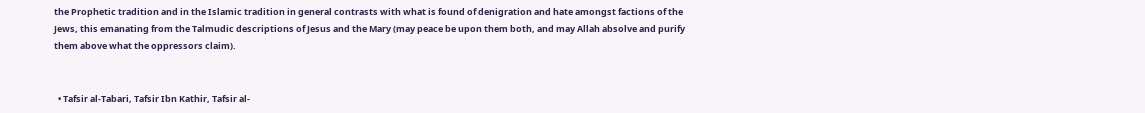the Prophetic tradition and in the Islamic tradition in general contrasts with what is found of denigration and hate amongst factions of the Jews, this emanating from the Talmudic descriptions of Jesus and the Mary (may peace be upon them both, and may Allah absolve and purify them above what the oppressors claim).


  • Tafsir al-Tabari, Tafsir Ibn Kathir, Tafsir al-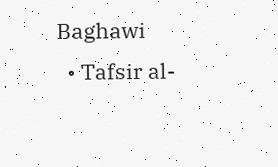Baghawi
  • Tafsir al-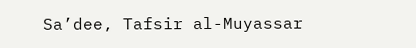Sa’dee, Tafsir al-Muyassar